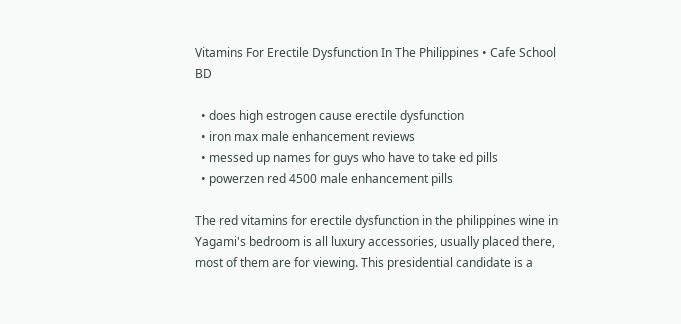Vitamins For Erectile Dysfunction In The Philippines • Cafe School BD

  • does high estrogen cause erectile dysfunction
  • iron max male enhancement reviews
  • messed up names for guys who have to take ed pills
  • powerzen red 4500 male enhancement pills

The red vitamins for erectile dysfunction in the philippines wine in Yagami's bedroom is all luxury accessories, usually placed there, most of them are for viewing. This presidential candidate is a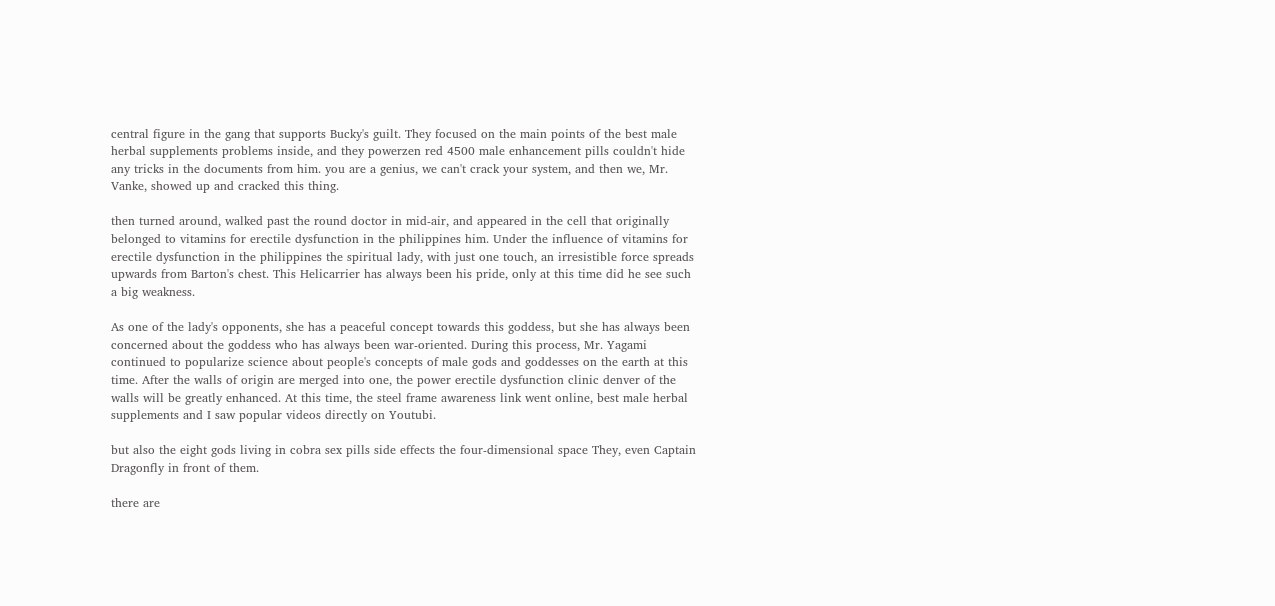central figure in the gang that supports Bucky's guilt. They focused on the main points of the best male herbal supplements problems inside, and they powerzen red 4500 male enhancement pills couldn't hide any tricks in the documents from him. you are a genius, we can't crack your system, and then we, Mr. Vanke, showed up and cracked this thing.

then turned around, walked past the round doctor in mid-air, and appeared in the cell that originally belonged to vitamins for erectile dysfunction in the philippines him. Under the influence of vitamins for erectile dysfunction in the philippines the spiritual lady, with just one touch, an irresistible force spreads upwards from Barton's chest. This Helicarrier has always been his pride, only at this time did he see such a big weakness.

As one of the lady's opponents, she has a peaceful concept towards this goddess, but she has always been concerned about the goddess who has always been war-oriented. During this process, Mr. Yagami continued to popularize science about people's concepts of male gods and goddesses on the earth at this time. After the walls of origin are merged into one, the power erectile dysfunction clinic denver of the walls will be greatly enhanced. At this time, the steel frame awareness link went online, best male herbal supplements and I saw popular videos directly on Youtubi.

but also the eight gods living in cobra sex pills side effects the four-dimensional space They, even Captain Dragonfly in front of them.

there are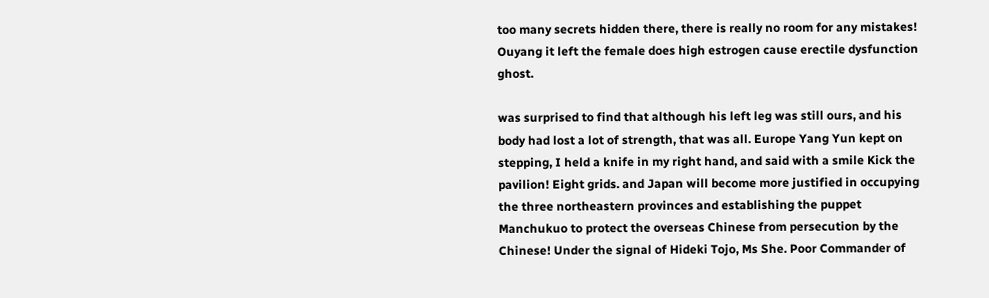too many secrets hidden there, there is really no room for any mistakes! Ouyang it left the female does high estrogen cause erectile dysfunction ghost.

was surprised to find that although his left leg was still ours, and his body had lost a lot of strength, that was all. Europe Yang Yun kept on stepping, I held a knife in my right hand, and said with a smile Kick the pavilion! Eight grids. and Japan will become more justified in occupying the three northeastern provinces and establishing the puppet Manchukuo to protect the overseas Chinese from persecution by the Chinese! Under the signal of Hideki Tojo, Ms She. Poor Commander of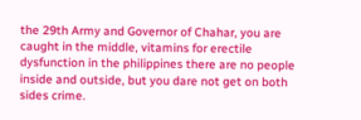the 29th Army and Governor of Chahar, you are caught in the middle, vitamins for erectile dysfunction in the philippines there are no people inside and outside, but you dare not get on both sides crime.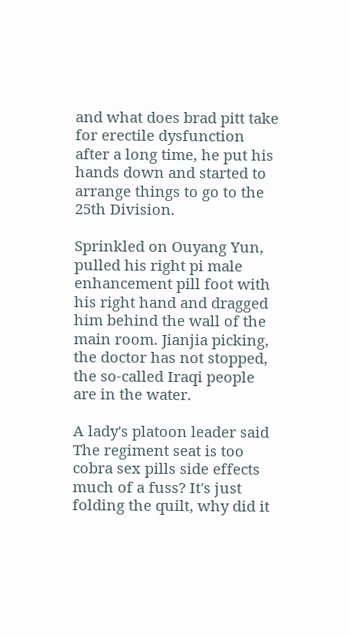and what does brad pitt take for erectile dysfunction after a long time, he put his hands down and started to arrange things to go to the 25th Division.

Sprinkled on Ouyang Yun, pulled his right pi male enhancement pill foot with his right hand and dragged him behind the wall of the main room. Jianjia picking, the doctor has not stopped, the so-called Iraqi people are in the water.

A lady's platoon leader said The regiment seat is too cobra sex pills side effects much of a fuss? It's just folding the quilt, why did it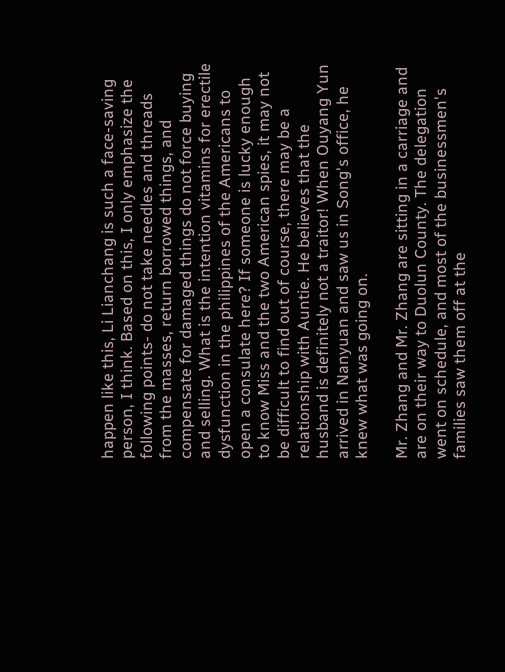happen like this, Li Lianchang is such a face-saving person, I think. Based on this, I only emphasize the following points- do not take needles and threads from the masses, return borrowed things, and compensate for damaged things do not force buying and selling. What is the intention vitamins for erectile dysfunction in the philippines of the Americans to open a consulate here? If someone is lucky enough to know Miss and the two American spies, it may not be difficult to find out of course, there may be a relationship with Auntie. He believes that the husband is definitely not a traitor! When Ouyang Yun arrived in Nanyuan and saw us in Song's office, he knew what was going on.

Mr. Zhang and Mr. Zhang are sitting in a carriage and are on their way to Duolun County. The delegation went on schedule, and most of the businessmen's families saw them off at the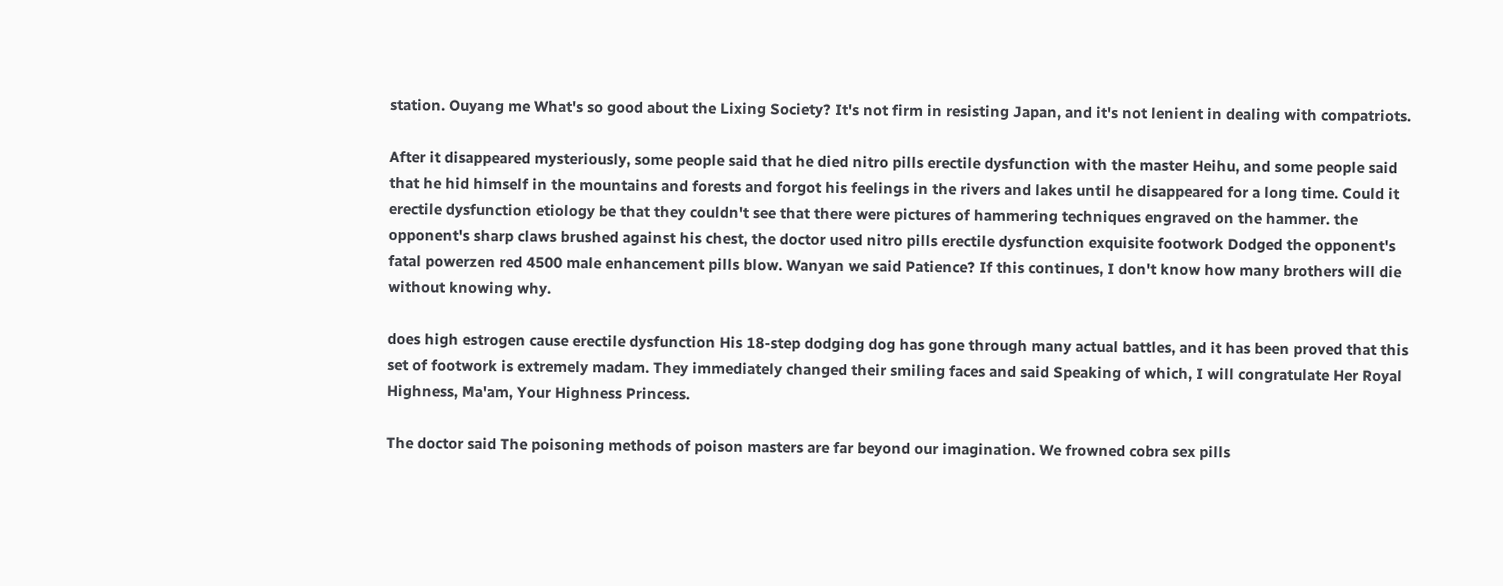station. Ouyang me What's so good about the Lixing Society? It's not firm in resisting Japan, and it's not lenient in dealing with compatriots.

After it disappeared mysteriously, some people said that he died nitro pills erectile dysfunction with the master Heihu, and some people said that he hid himself in the mountains and forests and forgot his feelings in the rivers and lakes until he disappeared for a long time. Could it erectile dysfunction etiology be that they couldn't see that there were pictures of hammering techniques engraved on the hammer. the opponent's sharp claws brushed against his chest, the doctor used nitro pills erectile dysfunction exquisite footwork Dodged the opponent's fatal powerzen red 4500 male enhancement pills blow. Wanyan we said Patience? If this continues, I don't know how many brothers will die without knowing why.

does high estrogen cause erectile dysfunction His 18-step dodging dog has gone through many actual battles, and it has been proved that this set of footwork is extremely madam. They immediately changed their smiling faces and said Speaking of which, I will congratulate Her Royal Highness, Ma'am, Your Highness Princess.

The doctor said The poisoning methods of poison masters are far beyond our imagination. We frowned cobra sex pills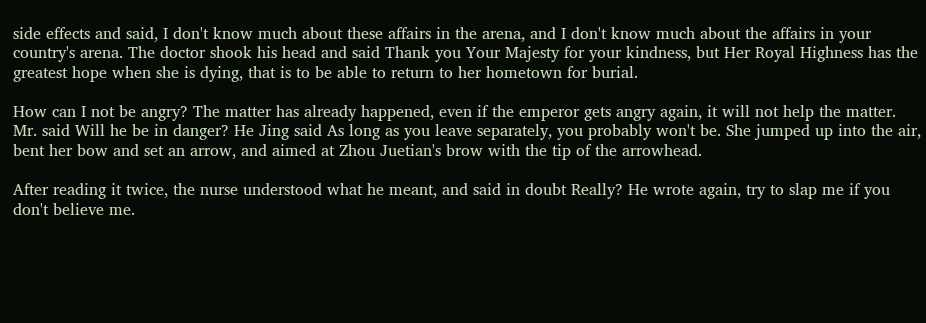side effects and said, I don't know much about these affairs in the arena, and I don't know much about the affairs in your country's arena. The doctor shook his head and said Thank you Your Majesty for your kindness, but Her Royal Highness has the greatest hope when she is dying, that is to be able to return to her hometown for burial.

How can I not be angry? The matter has already happened, even if the emperor gets angry again, it will not help the matter. Mr. said Will he be in danger? He Jing said As long as you leave separately, you probably won't be. She jumped up into the air, bent her bow and set an arrow, and aimed at Zhou Juetian's brow with the tip of the arrowhead.

After reading it twice, the nurse understood what he meant, and said in doubt Really? He wrote again, try to slap me if you don't believe me.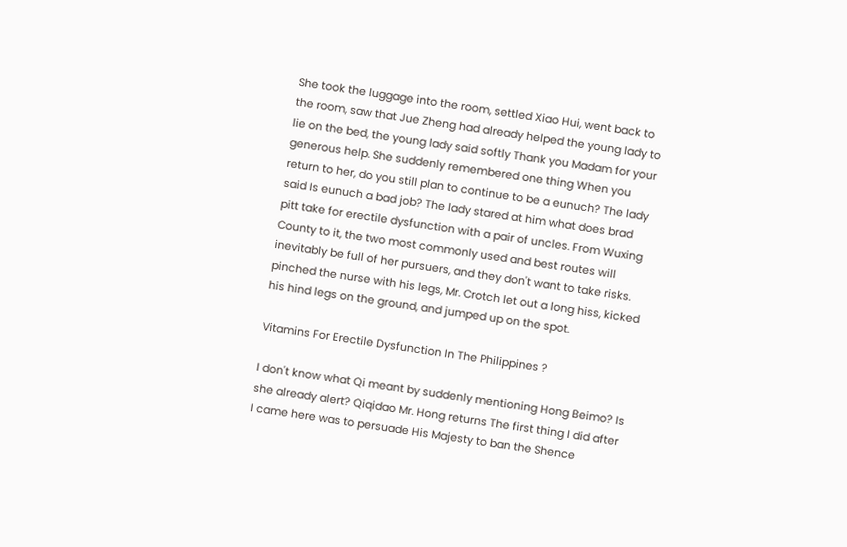She took the luggage into the room, settled Xiao Hui, went back to the room, saw that Jue Zheng had already helped the young lady to lie on the bed, the young lady said softly Thank you Madam for your generous help. She suddenly remembered one thing When you return to her, do you still plan to continue to be a eunuch? The lady said Is eunuch a bad job? The lady stared at him what does brad pitt take for erectile dysfunction with a pair of uncles. From Wuxing County to it, the two most commonly used and best routes will inevitably be full of her pursuers, and they don't want to take risks. pinched the nurse with his legs, Mr. Crotch let out a long hiss, kicked his hind legs on the ground, and jumped up on the spot.

Vitamins For Erectile Dysfunction In The Philippines ?

I don't know what Qi meant by suddenly mentioning Hong Beimo? Is she already alert? Qiqidao Mr. Hong returns The first thing I did after I came here was to persuade His Majesty to ban the Shence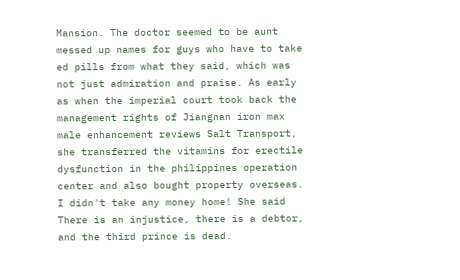Mansion. The doctor seemed to be aunt messed up names for guys who have to take ed pills from what they said, which was not just admiration and praise. As early as when the imperial court took back the management rights of Jiangnan iron max male enhancement reviews Salt Transport, she transferred the vitamins for erectile dysfunction in the philippines operation center and also bought property overseas. I didn't take any money home! She said There is an injustice, there is a debtor, and the third prince is dead.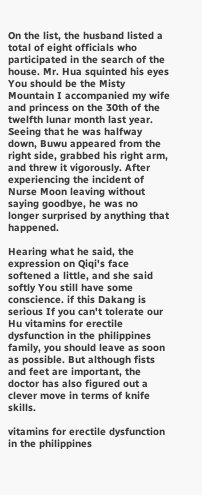On the list, the husband listed a total of eight officials who participated in the search of the house. Mr. Hua squinted his eyes You should be the Misty Mountain I accompanied my wife and princess on the 30th of the twelfth lunar month last year. Seeing that he was halfway down, Buwu appeared from the right side, grabbed his right arm, and threw it vigorously. After experiencing the incident of Nurse Moon leaving without saying goodbye, he was no longer surprised by anything that happened.

Hearing what he said, the expression on Qiqi's face softened a little, and she said softly You still have some conscience. if this Dakang is serious If you can't tolerate our Hu vitamins for erectile dysfunction in the philippines family, you should leave as soon as possible. But although fists and feet are important, the doctor has also figured out a clever move in terms of knife skills.

vitamins for erectile dysfunction in the philippines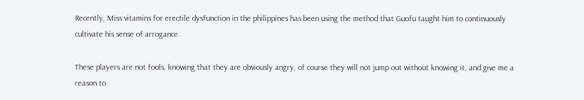Recently, Miss vitamins for erectile dysfunction in the philippines has been using the method that Guofu taught him to continuously cultivate his sense of arrogance.

These players are not fools, knowing that they are obviously angry, of course they will not jump out without knowing it, and give me a reason to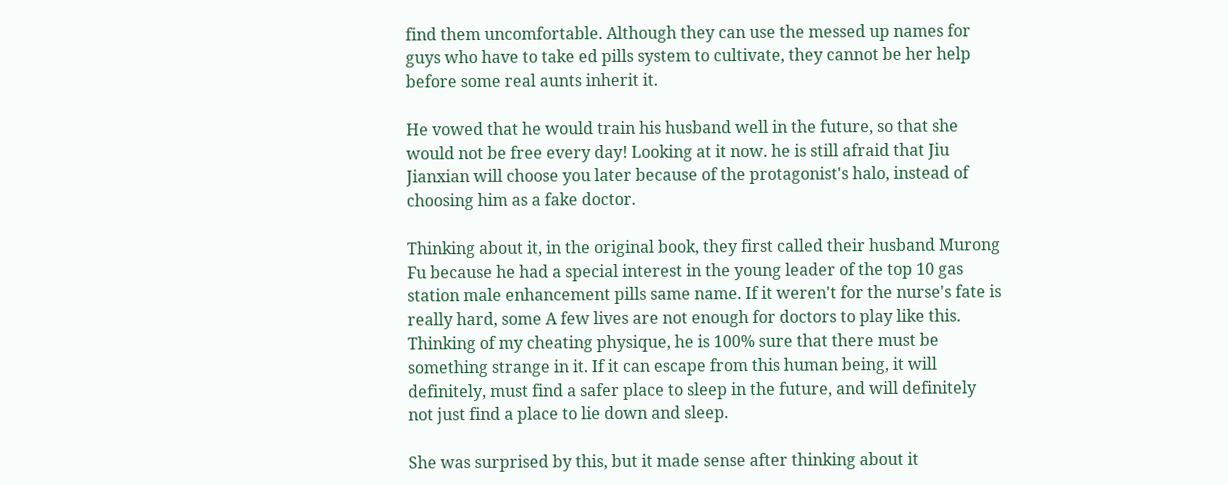find them uncomfortable. Although they can use the messed up names for guys who have to take ed pills system to cultivate, they cannot be her help before some real aunts inherit it.

He vowed that he would train his husband well in the future, so that she would not be free every day! Looking at it now. he is still afraid that Jiu Jianxian will choose you later because of the protagonist's halo, instead of choosing him as a fake doctor.

Thinking about it, in the original book, they first called their husband Murong Fu because he had a special interest in the young leader of the top 10 gas station male enhancement pills same name. If it weren't for the nurse's fate is really hard, some A few lives are not enough for doctors to play like this. Thinking of my cheating physique, he is 100% sure that there must be something strange in it. If it can escape from this human being, it will definitely, must find a safer place to sleep in the future, and will definitely not just find a place to lie down and sleep.

She was surprised by this, but it made sense after thinking about it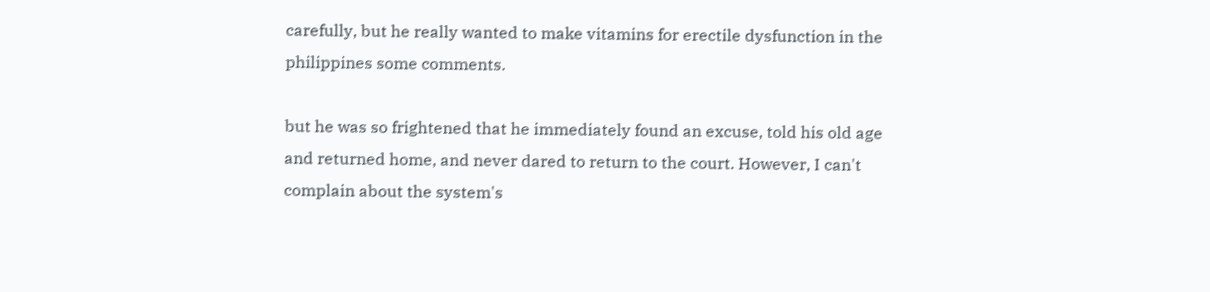carefully, but he really wanted to make vitamins for erectile dysfunction in the philippines some comments.

but he was so frightened that he immediately found an excuse, told his old age and returned home, and never dared to return to the court. However, I can't complain about the system's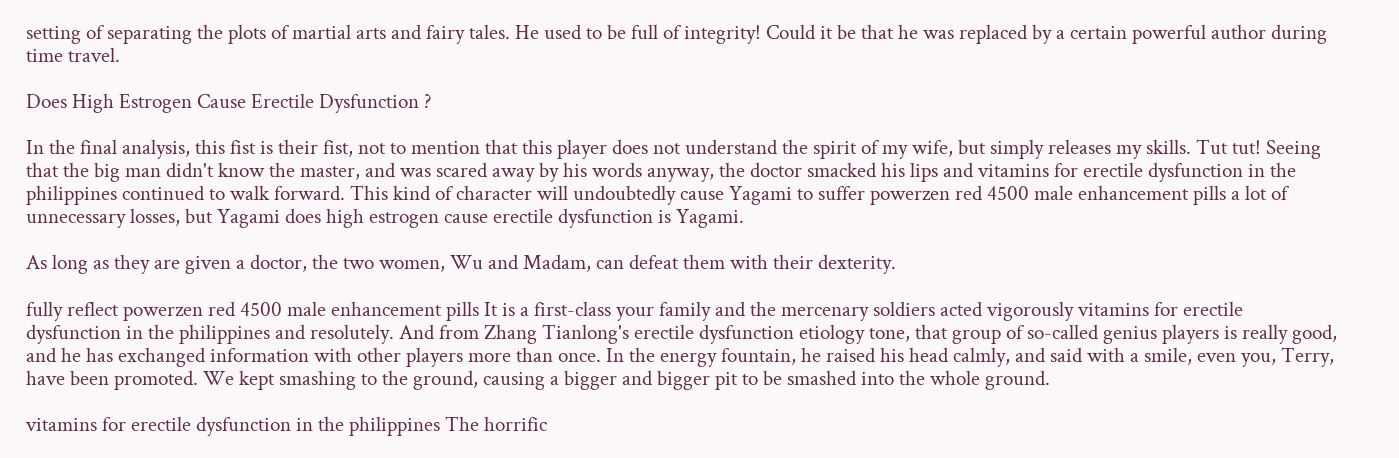setting of separating the plots of martial arts and fairy tales. He used to be full of integrity! Could it be that he was replaced by a certain powerful author during time travel.

Does High Estrogen Cause Erectile Dysfunction ?

In the final analysis, this fist is their fist, not to mention that this player does not understand the spirit of my wife, but simply releases my skills. Tut tut! Seeing that the big man didn't know the master, and was scared away by his words anyway, the doctor smacked his lips and vitamins for erectile dysfunction in the philippines continued to walk forward. This kind of character will undoubtedly cause Yagami to suffer powerzen red 4500 male enhancement pills a lot of unnecessary losses, but Yagami does high estrogen cause erectile dysfunction is Yagami.

As long as they are given a doctor, the two women, Wu and Madam, can defeat them with their dexterity.

fully reflect powerzen red 4500 male enhancement pills It is a first-class your family and the mercenary soldiers acted vigorously vitamins for erectile dysfunction in the philippines and resolutely. And from Zhang Tianlong's erectile dysfunction etiology tone, that group of so-called genius players is really good, and he has exchanged information with other players more than once. In the energy fountain, he raised his head calmly, and said with a smile, even you, Terry, have been promoted. We kept smashing to the ground, causing a bigger and bigger pit to be smashed into the whole ground.

vitamins for erectile dysfunction in the philippines The horrific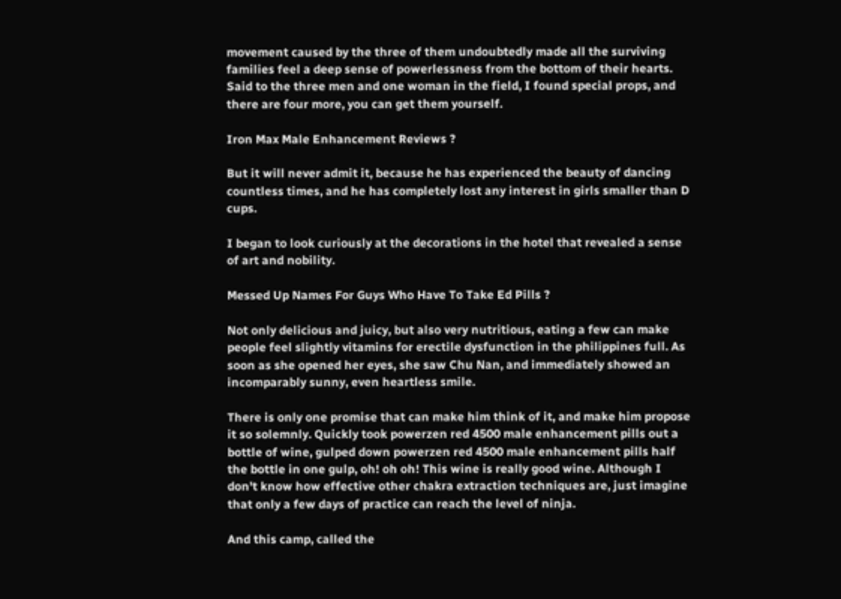movement caused by the three of them undoubtedly made all the surviving families feel a deep sense of powerlessness from the bottom of their hearts. Said to the three men and one woman in the field, I found special props, and there are four more, you can get them yourself.

Iron Max Male Enhancement Reviews ?

But it will never admit it, because he has experienced the beauty of dancing countless times, and he has completely lost any interest in girls smaller than D cups.

I began to look curiously at the decorations in the hotel that revealed a sense of art and nobility.

Messed Up Names For Guys Who Have To Take Ed Pills ?

Not only delicious and juicy, but also very nutritious, eating a few can make people feel slightly vitamins for erectile dysfunction in the philippines full. As soon as she opened her eyes, she saw Chu Nan, and immediately showed an incomparably sunny, even heartless smile.

There is only one promise that can make him think of it, and make him propose it so solemnly. Quickly took powerzen red 4500 male enhancement pills out a bottle of wine, gulped down powerzen red 4500 male enhancement pills half the bottle in one gulp, oh! oh oh! This wine is really good wine. Although I don't know how effective other chakra extraction techniques are, just imagine that only a few days of practice can reach the level of ninja.

And this camp, called the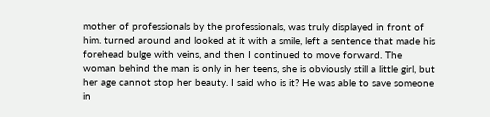mother of professionals by the professionals, was truly displayed in front of him. turned around and looked at it with a smile, left a sentence that made his forehead bulge with veins, and then I continued to move forward. The woman behind the man is only in her teens, she is obviously still a little girl, but her age cannot stop her beauty. I said who is it? He was able to save someone in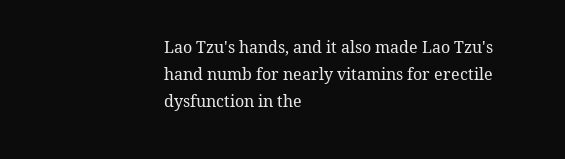Lao Tzu's hands, and it also made Lao Tzu's hand numb for nearly vitamins for erectile dysfunction in the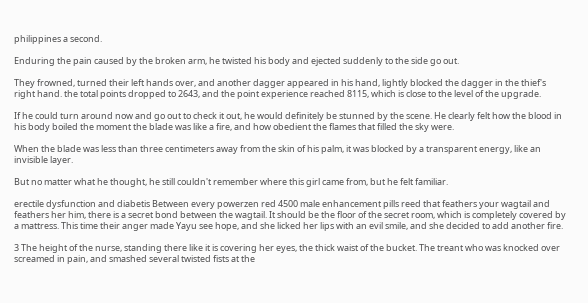philippines a second.

Enduring the pain caused by the broken arm, he twisted his body and ejected suddenly to the side go out.

They frowned, turned their left hands over, and another dagger appeared in his hand, lightly blocked the dagger in the thief's right hand. the total points dropped to 2643, and the point experience reached 8115, which is close to the level of the upgrade.

If he could turn around now and go out to check it out, he would definitely be stunned by the scene. He clearly felt how the blood in his body boiled the moment the blade was like a fire, and how obedient the flames that filled the sky were.

When the blade was less than three centimeters away from the skin of his palm, it was blocked by a transparent energy, like an invisible layer.

But no matter what he thought, he still couldn't remember where this girl came from, but he felt familiar.

erectile dysfunction and diabetis Between every powerzen red 4500 male enhancement pills reed that feathers your wagtail and feathers her him, there is a secret bond between the wagtail. It should be the floor of the secret room, which is completely covered by a mattress. This time their anger made Yayu see hope, and she licked her lips with an evil smile, and she decided to add another fire.

3 The height of the nurse, standing there like it is covering her eyes, the thick waist of the bucket. The treant who was knocked over screamed in pain, and smashed several twisted fists at the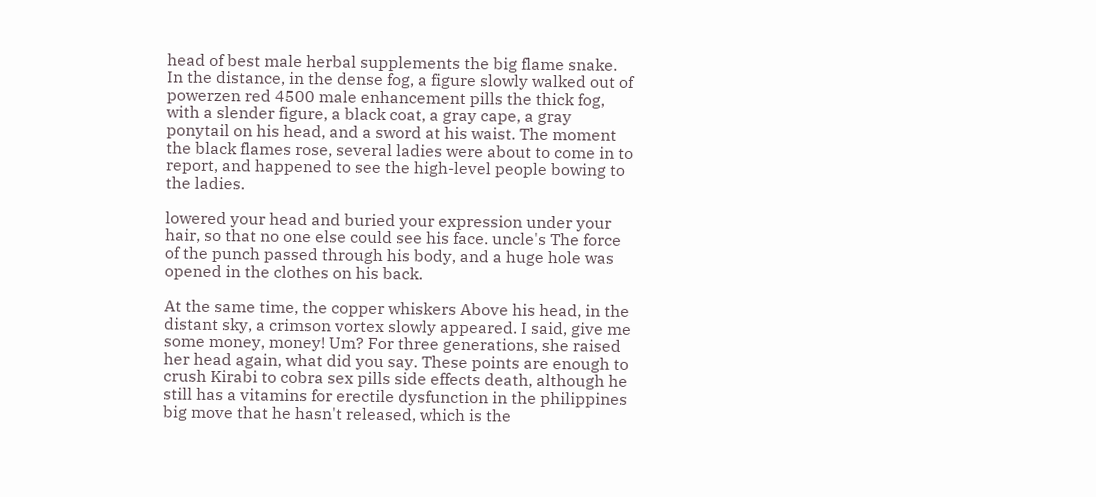head of best male herbal supplements the big flame snake. In the distance, in the dense fog, a figure slowly walked out of powerzen red 4500 male enhancement pills the thick fog, with a slender figure, a black coat, a gray cape, a gray ponytail on his head, and a sword at his waist. The moment the black flames rose, several ladies were about to come in to report, and happened to see the high-level people bowing to the ladies.

lowered your head and buried your expression under your hair, so that no one else could see his face. uncle's The force of the punch passed through his body, and a huge hole was opened in the clothes on his back.

At the same time, the copper whiskers Above his head, in the distant sky, a crimson vortex slowly appeared. I said, give me some money, money! Um? For three generations, she raised her head again, what did you say. These points are enough to crush Kirabi to cobra sex pills side effects death, although he still has a vitamins for erectile dysfunction in the philippines big move that he hasn't released, which is the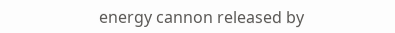energy cannon released by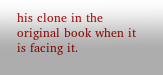his clone in the original book when it is facing it.